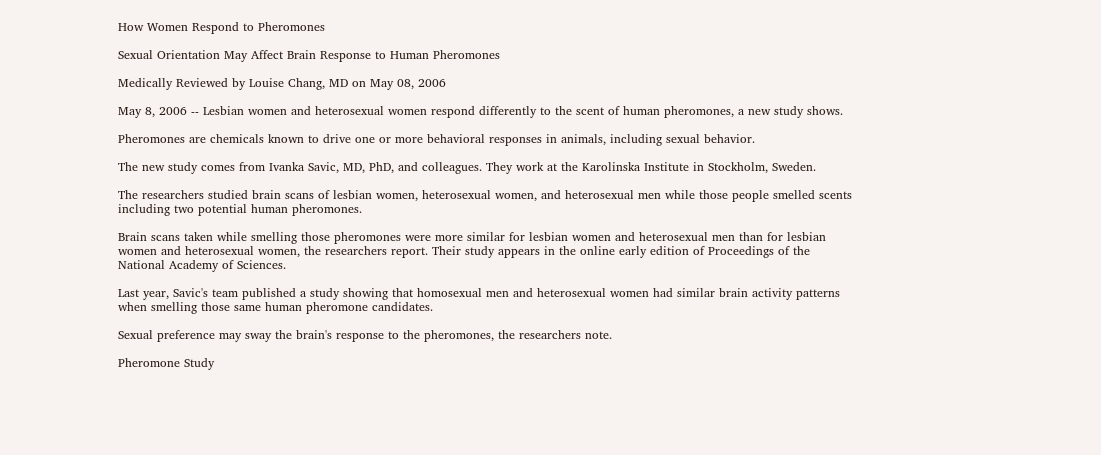How Women Respond to Pheromones

Sexual Orientation May Affect Brain Response to Human Pheromones

Medically Reviewed by Louise Chang, MD on May 08, 2006

May 8, 2006 -- Lesbian women and heterosexual women respond differently to the scent of human pheromones, a new study shows.

Pheromones are chemicals known to drive one or more behavioral responses in animals, including sexual behavior.

The new study comes from Ivanka Savic, MD, PhD, and colleagues. They work at the Karolinska Institute in Stockholm, Sweden.

The researchers studied brain scans of lesbian women, heterosexual women, and heterosexual men while those people smelled scents including two potential human pheromones.

Brain scans taken while smelling those pheromones were more similar for lesbian women and heterosexual men than for lesbian women and heterosexual women, the researchers report. Their study appears in the online early edition of Proceedings of the National Academy of Sciences.

Last year, Savic's team published a study showing that homosexual men and heterosexual women had similar brain activity patterns when smelling those same human pheromone candidates.

Sexual preference may sway the brain's response to the pheromones, the researchers note.

Pheromone Study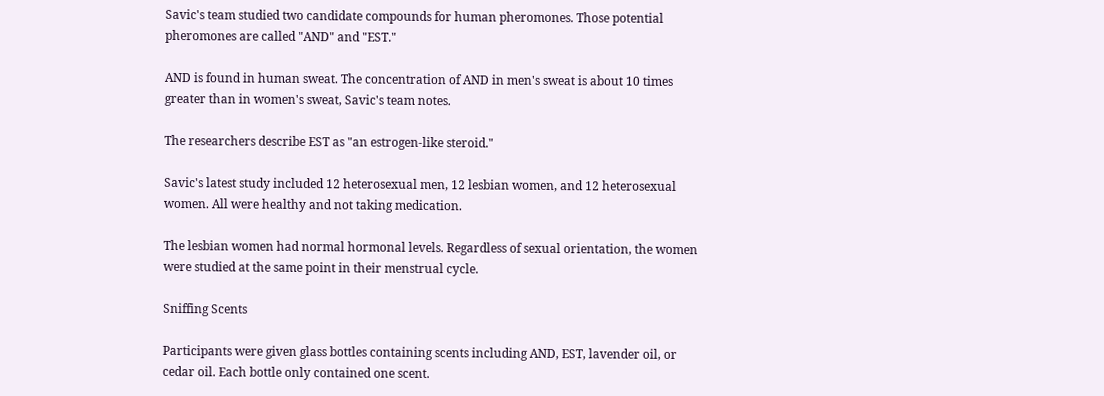Savic's team studied two candidate compounds for human pheromones. Those potential pheromones are called "AND" and "EST."

AND is found in human sweat. The concentration of AND in men's sweat is about 10 times greater than in women's sweat, Savic's team notes.

The researchers describe EST as "an estrogen-like steroid."

Savic's latest study included 12 heterosexual men, 12 lesbian women, and 12 heterosexual women. All were healthy and not taking medication.

The lesbian women had normal hormonal levels. Regardless of sexual orientation, the women were studied at the same point in their menstrual cycle.

Sniffing Scents

Participants were given glass bottles containing scents including AND, EST, lavender oil, or cedar oil. Each bottle only contained one scent.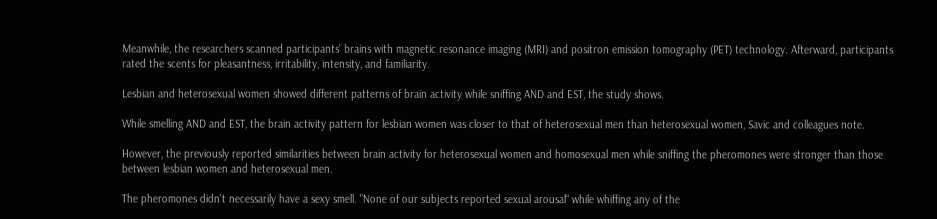Meanwhile, the researchers scanned participants' brains with magnetic resonance imaging (MRI) and positron emission tomography (PET) technology. Afterward, participants rated the scents for pleasantness, irritability, intensity, and familiarity.

Lesbian and heterosexual women showed different patterns of brain activity while sniffing AND and EST, the study shows.

While smelling AND and EST, the brain activity pattern for lesbian women was closer to that of heterosexual men than heterosexual women, Savic and colleagues note.

However, the previously reported similarities between brain activity for heterosexual women and homosexual men while sniffing the pheromones were stronger than those between lesbian women and heterosexual men.

The pheromones didn't necessarily have a sexy smell. "None of our subjects reported sexual arousal" while whiffing any of the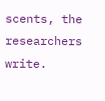scents, the researchers write.